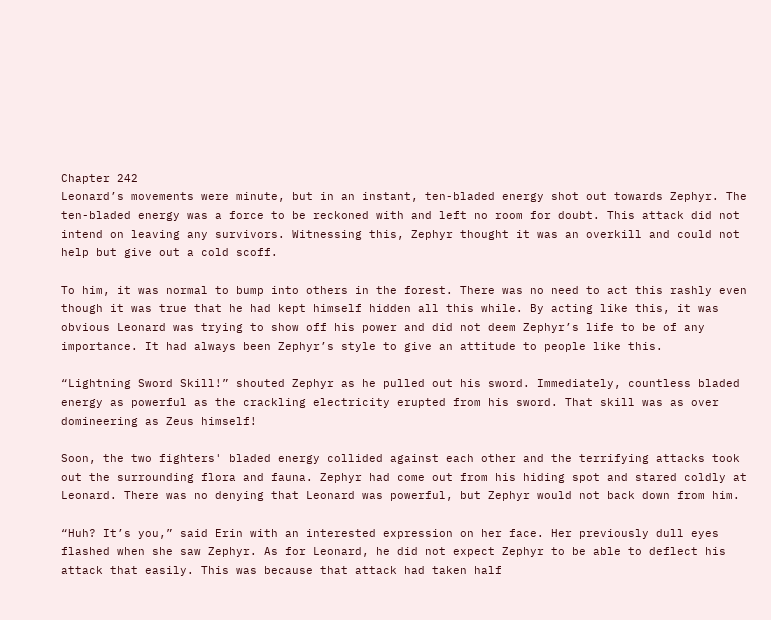Chapter 242
Leonard’s movements were minute, but in an instant, ten-bladed energy shot out towards Zephyr. The ten-bladed energy was a force to be reckoned with and left no room for doubt. This attack did not intend on leaving any survivors. Witnessing this, Zephyr thought it was an overkill and could not help but give out a cold scoff.

To him, it was normal to bump into others in the forest. There was no need to act this rashly even though it was true that he had kept himself hidden all this while. By acting like this, it was obvious Leonard was trying to show off his power and did not deem Zephyr’s life to be of any importance. It had always been Zephyr’s style to give an attitude to people like this.

“Lightning Sword Skill!” shouted Zephyr as he pulled out his sword. Immediately, countless bladed energy as powerful as the crackling electricity erupted from his sword. That skill was as over domineering as Zeus himself!

Soon, the two fighters' bladed energy collided against each other and the terrifying attacks took out the surrounding flora and fauna. Zephyr had come out from his hiding spot and stared coldly at Leonard. There was no denying that Leonard was powerful, but Zephyr would not back down from him.

“Huh? It’s you,” said Erin with an interested expression on her face. Her previously dull eyes flashed when she saw Zephyr. As for Leonard, he did not expect Zephyr to be able to deflect his attack that easily. This was because that attack had taken half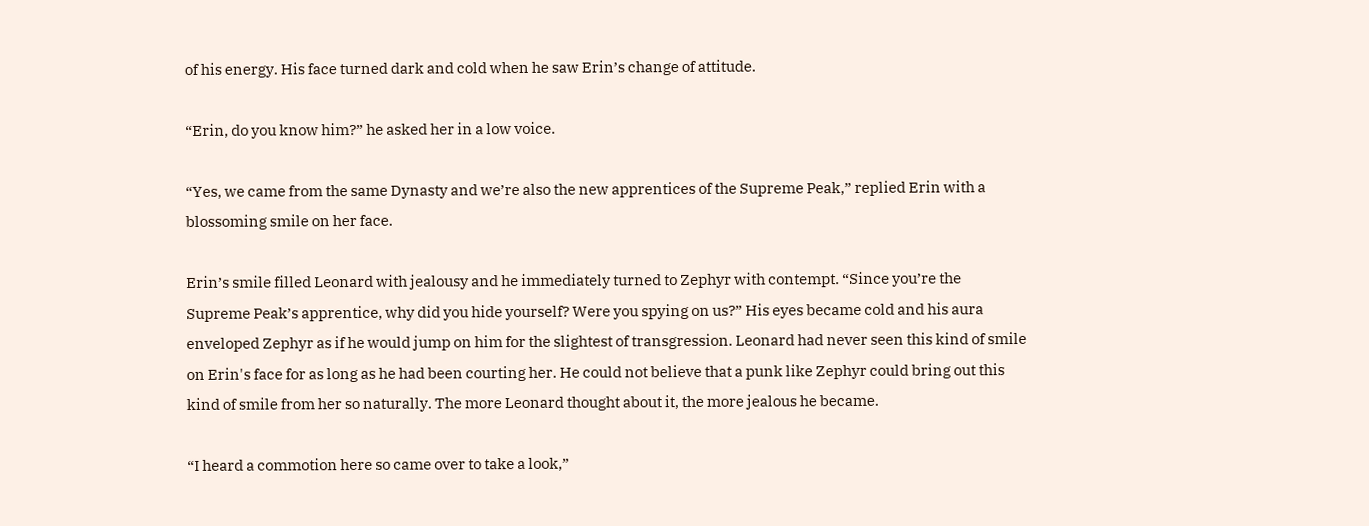of his energy. His face turned dark and cold when he saw Erin’s change of attitude.

“Erin, do you know him?” he asked her in a low voice.

“Yes, we came from the same Dynasty and we’re also the new apprentices of the Supreme Peak,” replied Erin with a blossoming smile on her face.

Erin’s smile filled Leonard with jealousy and he immediately turned to Zephyr with contempt. “Since you’re the Supreme Peak’s apprentice, why did you hide yourself? Were you spying on us?” His eyes became cold and his aura enveloped Zephyr as if he would jump on him for the slightest of transgression. Leonard had never seen this kind of smile on Erin's face for as long as he had been courting her. He could not believe that a punk like Zephyr could bring out this kind of smile from her so naturally. The more Leonard thought about it, the more jealous he became.

“I heard a commotion here so came over to take a look,”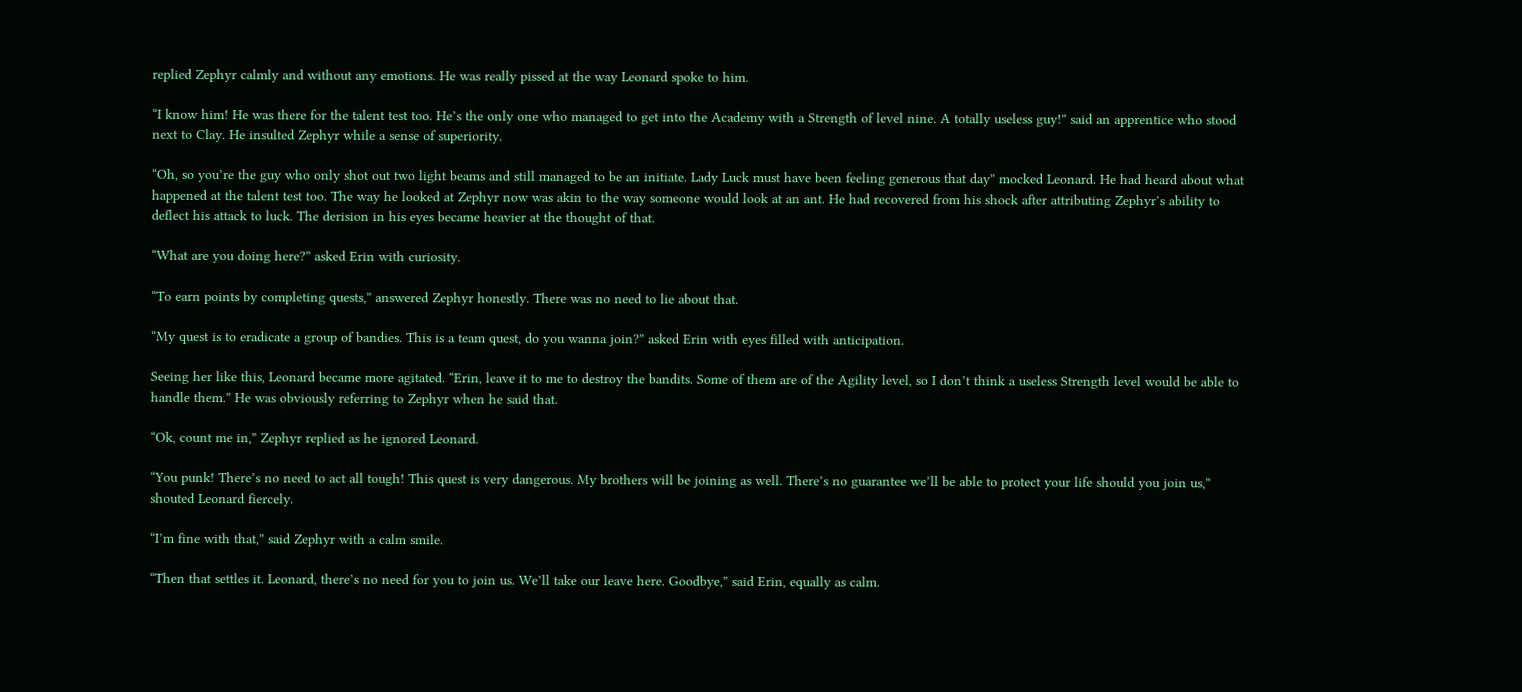replied Zephyr calmly and without any emotions. He was really pissed at the way Leonard spoke to him.

“I know him! He was there for the talent test too. He’s the only one who managed to get into the Academy with a Strength of level nine. A totally useless guy!” said an apprentice who stood next to Clay. He insulted Zephyr while a sense of superiority.

“Oh, so you’re the guy who only shot out two light beams and still managed to be an initiate. Lady Luck must have been feeling generous that day” mocked Leonard. He had heard about what happened at the talent test too. The way he looked at Zephyr now was akin to the way someone would look at an ant. He had recovered from his shock after attributing Zephyr’s ability to deflect his attack to luck. The derision in his eyes became heavier at the thought of that.

“What are you doing here?” asked Erin with curiosity.

“To earn points by completing quests,” answered Zephyr honestly. There was no need to lie about that.

“My quest is to eradicate a group of bandies. This is a team quest, do you wanna join?” asked Erin with eyes filled with anticipation.

Seeing her like this, Leonard became more agitated. “Erin, leave it to me to destroy the bandits. Some of them are of the Agility level, so I don’t think a useless Strength level would be able to handle them.” He was obviously referring to Zephyr when he said that.

“Ok, count me in,” Zephyr replied as he ignored Leonard.

“You punk! There’s no need to act all tough! This quest is very dangerous. My brothers will be joining as well. There’s no guarantee we’ll be able to protect your life should you join us,” shouted Leonard fiercely.

“I’m fine with that,” said Zephyr with a calm smile.

“Then that settles it. Leonard, there’s no need for you to join us. We’ll take our leave here. Goodbye,” said Erin, equally as calm.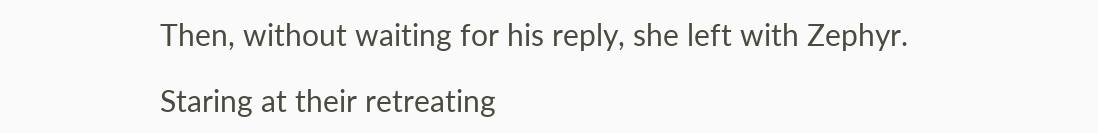Then, without waiting for his reply, she left with Zephyr.

Staring at their retreating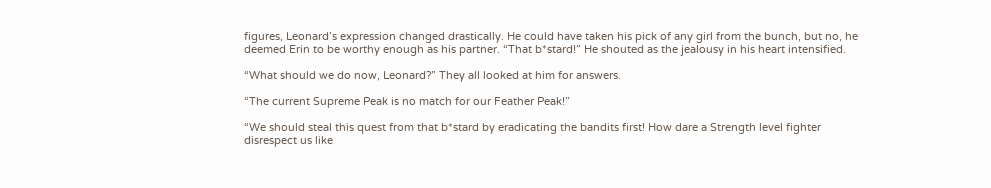figures, Leonard’s expression changed drastically. He could have taken his pick of any girl from the bunch, but no, he deemed Erin to be worthy enough as his partner. “That b*stard!” He shouted as the jealousy in his heart intensified.

“What should we do now, Leonard?” They all looked at him for answers.

“The current Supreme Peak is no match for our Feather Peak!”

“We should steal this quest from that b*stard by eradicating the bandits first! How dare a Strength level fighter disrespect us like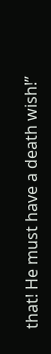that! He must have a death wish!”